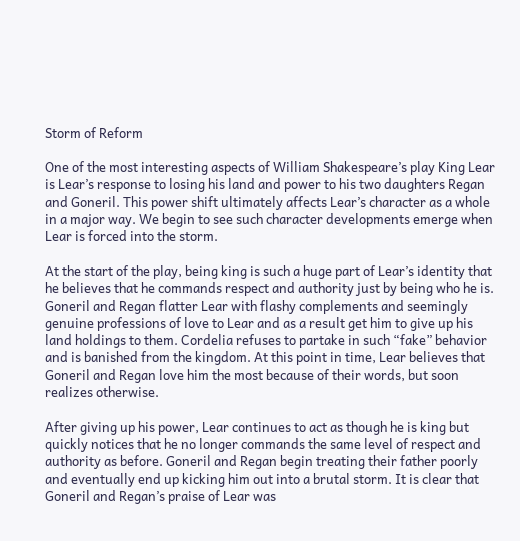Storm of Reform

One of the most interesting aspects of William Shakespeare’s play King Lear is Lear’s response to losing his land and power to his two daughters Regan and Goneril. This power shift ultimately affects Lear’s character as a whole in a major way. We begin to see such character developments emerge when Lear is forced into the storm.

At the start of the play, being king is such a huge part of Lear’s identity that he believes that he commands respect and authority just by being who he is. Goneril and Regan flatter Lear with flashy complements and seemingly genuine professions of love to Lear and as a result get him to give up his land holdings to them. Cordelia refuses to partake in such “fake” behavior and is banished from the kingdom. At this point in time, Lear believes that Goneril and Regan love him the most because of their words, but soon realizes otherwise.

After giving up his power, Lear continues to act as though he is king but quickly notices that he no longer commands the same level of respect and authority as before. Goneril and Regan begin treating their father poorly and eventually end up kicking him out into a brutal storm. It is clear that Goneril and Regan’s praise of Lear was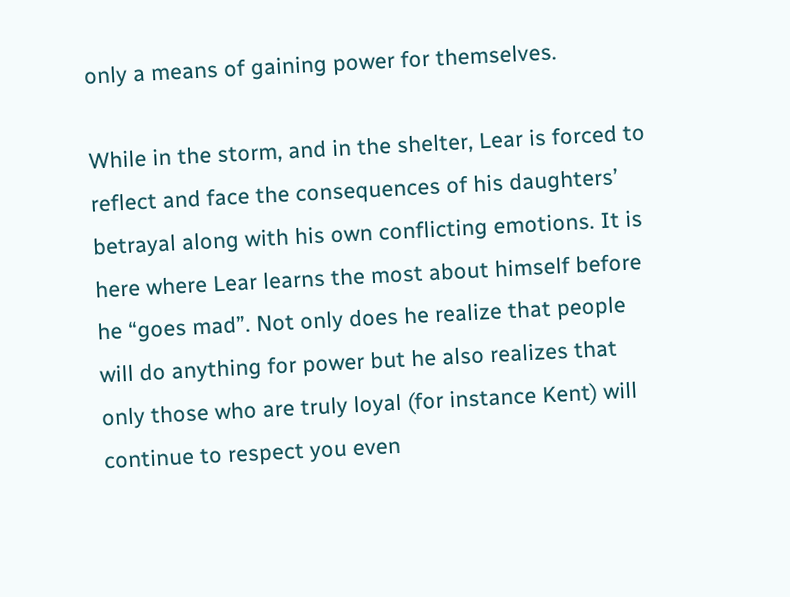only a means of gaining power for themselves.

While in the storm, and in the shelter, Lear is forced to reflect and face the consequences of his daughters’ betrayal along with his own conflicting emotions. It is here where Lear learns the most about himself before he “goes mad”. Not only does he realize that people will do anything for power but he also realizes that only those who are truly loyal (for instance Kent) will continue to respect you even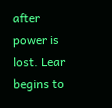after power is lost. Lear begins to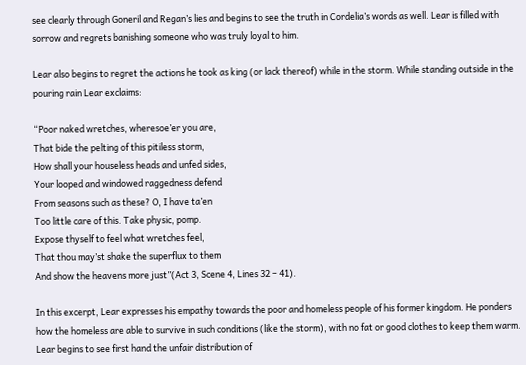see clearly through Goneril and Regan’s lies and begins to see the truth in Cordelia’s words as well. Lear is filled with sorrow and regrets banishing someone who was truly loyal to him.

Lear also begins to regret the actions he took as king (or lack thereof) while in the storm. While standing outside in the pouring rain Lear exclaims:

“Poor naked wretches, wheresoe’er you are,
That bide the pelting of this pitiless storm,
How shall your houseless heads and unfed sides,
Your looped and windowed raggedness defend
From seasons such as these? O, I have ta’en
Too little care of this. Take physic, pomp.
Expose thyself to feel what wretches feel,
That thou may’st shake the superflux to them
And show the heavens more just”(Act 3, Scene 4, Lines 32 – 41).

In this excerpt, Lear expresses his empathy towards the poor and homeless people of his former kingdom. He ponders how the homeless are able to survive in such conditions (like the storm), with no fat or good clothes to keep them warm. Lear begins to see first hand the unfair distribution of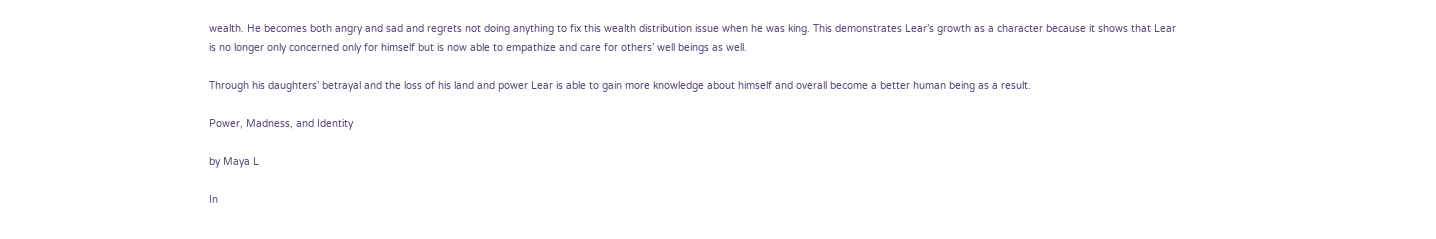wealth. He becomes both angry and sad and regrets not doing anything to fix this wealth distribution issue when he was king. This demonstrates Lear’s growth as a character because it shows that Lear is no longer only concerned only for himself but is now able to empathize and care for others’ well beings as well.

Through his daughters’ betrayal and the loss of his land and power Lear is able to gain more knowledge about himself and overall become a better human being as a result.

Power, Madness, and Identity

by Maya L

In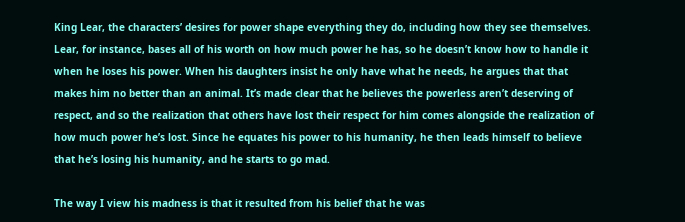King Lear, the characters’ desires for power shape everything they do, including how they see themselves. Lear, for instance, bases all of his worth on how much power he has, so he doesn’t know how to handle it when he loses his power. When his daughters insist he only have what he needs, he argues that that makes him no better than an animal. It’s made clear that he believes the powerless aren’t deserving of respect, and so the realization that others have lost their respect for him comes alongside the realization of how much power he’s lost. Since he equates his power to his humanity, he then leads himself to believe that he’s losing his humanity, and he starts to go mad.

The way I view his madness is that it resulted from his belief that he was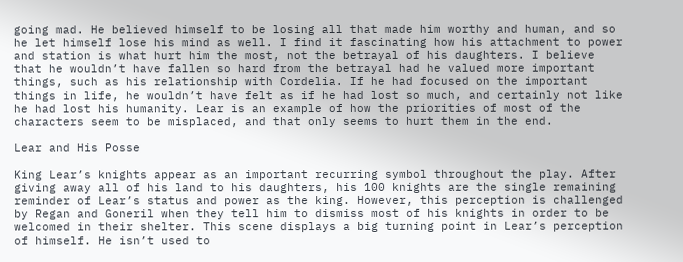going mad. He believed himself to be losing all that made him worthy and human, and so he let himself lose his mind as well. I find it fascinating how his attachment to power and station is what hurt him the most, not the betrayal of his daughters. I believe that he wouldn’t have fallen so hard from the betrayal had he valued more important things, such as his relationship with Cordelia. If he had focused on the important things in life, he wouldn’t have felt as if he had lost so much, and certainly not like he had lost his humanity. Lear is an example of how the priorities of most of the characters seem to be misplaced, and that only seems to hurt them in the end.

Lear and His Posse

King Lear’s knights appear as an important recurring symbol throughout the play. After giving away all of his land to his daughters, his 100 knights are the single remaining reminder of Lear’s status and power as the king. However, this perception is challenged by Regan and Goneril when they tell him to dismiss most of his knights in order to be welcomed in their shelter. This scene displays a big turning point in Lear’s perception of himself. He isn’t used to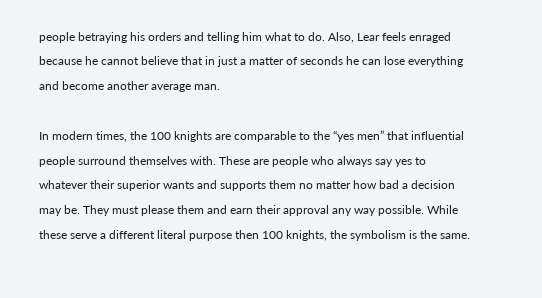people betraying his orders and telling him what to do. Also, Lear feels enraged because he cannot believe that in just a matter of seconds he can lose everything and become another average man.

In modern times, the 100 knights are comparable to the “yes men” that influential people surround themselves with. These are people who always say yes to whatever their superior wants and supports them no matter how bad a decision may be. They must please them and earn their approval any way possible. While these serve a different literal purpose then 100 knights, the symbolism is the same.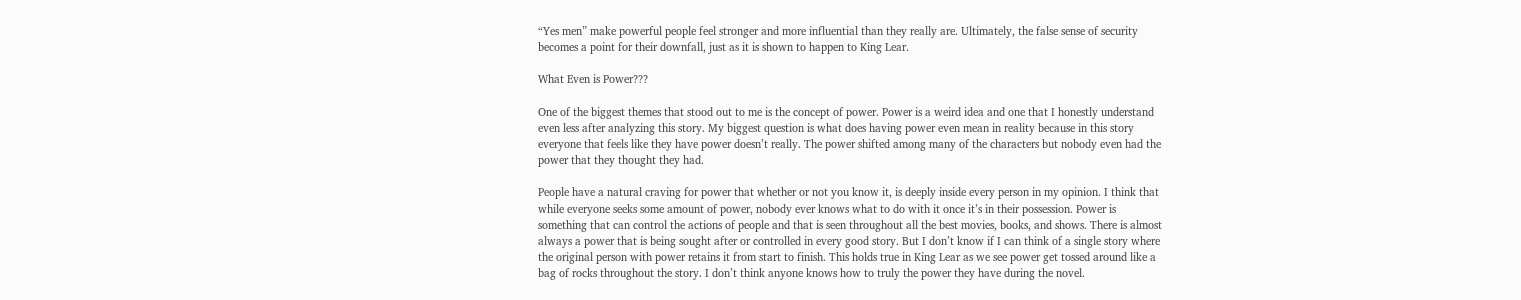“Yes men” make powerful people feel stronger and more influential than they really are. Ultimately, the false sense of security becomes a point for their downfall, just as it is shown to happen to King Lear.

What Even is Power???

One of the biggest themes that stood out to me is the concept of power. Power is a weird idea and one that I honestly understand even less after analyzing this story. My biggest question is what does having power even mean in reality because in this story everyone that feels like they have power doesn’t really. The power shifted among many of the characters but nobody even had the power that they thought they had.

People have a natural craving for power that whether or not you know it, is deeply inside every person in my opinion. I think that while everyone seeks some amount of power, nobody ever knows what to do with it once it’s in their possession. Power is something that can control the actions of people and that is seen throughout all the best movies, books, and shows. There is almost always a power that is being sought after or controlled in every good story. But I don’t know if I can think of a single story where the original person with power retains it from start to finish. This holds true in King Lear as we see power get tossed around like a bag of rocks throughout the story. I don’t think anyone knows how to truly the power they have during the novel.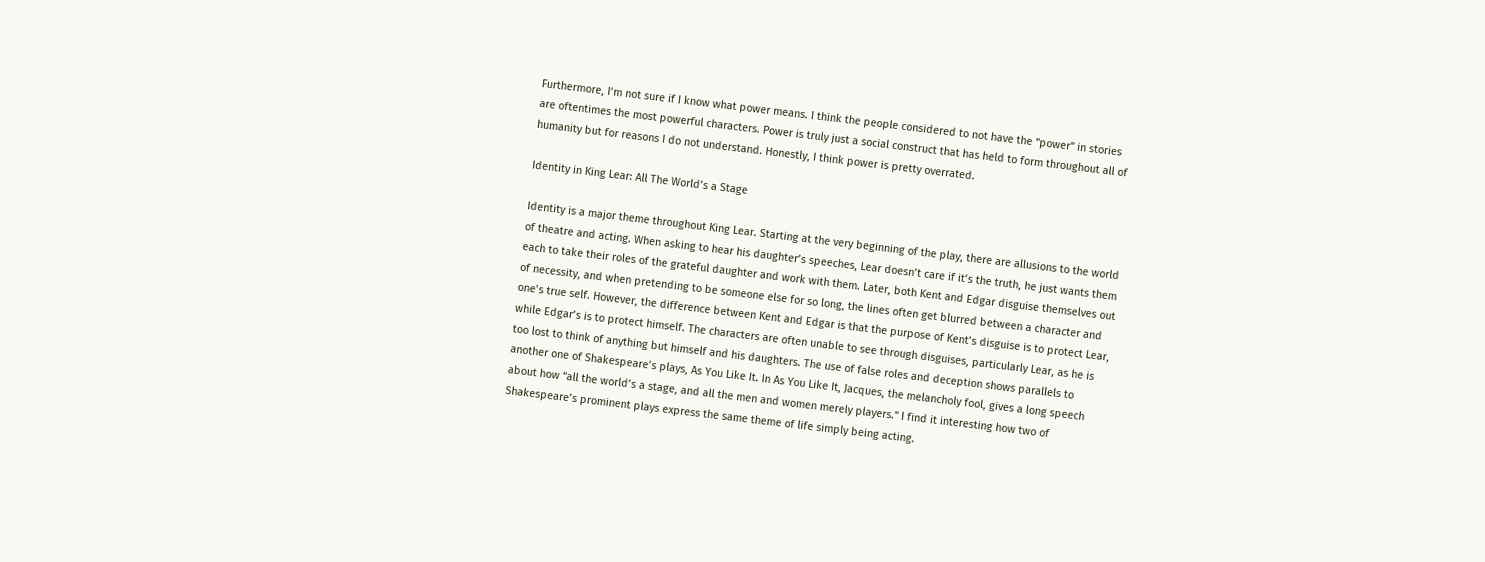Furthermore, I’m not sure if I know what power means. I think the people considered to not have the “power” in stories are oftentimes the most powerful characters. Power is truly just a social construct that has held to form throughout all of humanity but for reasons I do not understand. Honestly, I think power is pretty overrated.

Identity in King Lear: All The World’s a Stage

Identity is a major theme throughout King Lear. Starting at the very beginning of the play, there are allusions to the world of theatre and acting. When asking to hear his daughter’s speeches, Lear doesn’t care if it’s the truth, he just wants them each to take their roles of the grateful daughter and work with them. Later, both Kent and Edgar disguise themselves out of necessity, and when pretending to be someone else for so long, the lines often get blurred between a character and one’s true self. However, the difference between Kent and Edgar is that the purpose of Kent’s disguise is to protect Lear, while Edgar’s is to protect himself. The characters are often unable to see through disguises, particularly Lear, as he is too lost to think of anything but himself and his daughters. The use of false roles and deception shows parallels to another one of Shakespeare’s plays, As You Like It. In As You Like It, Jacques, the melancholy fool, gives a long speech about how “all the world’s a stage, and all the men and women merely players.” I find it interesting how two of Shakespeare’s prominent plays express the same theme of life simply being acting.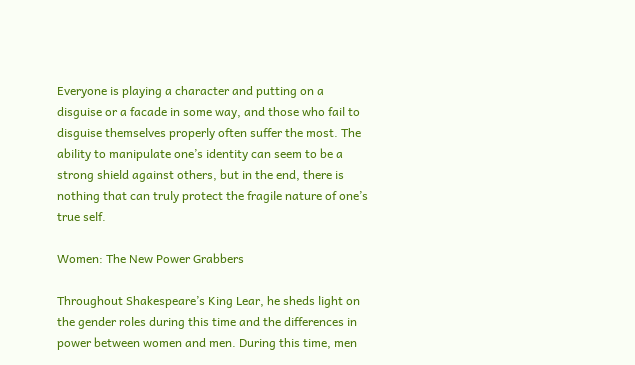Everyone is playing a character and putting on a disguise or a facade in some way, and those who fail to disguise themselves properly often suffer the most. The ability to manipulate one’s identity can seem to be a strong shield against others, but in the end, there is nothing that can truly protect the fragile nature of one’s true self.

Women: The New Power Grabbers

Throughout Shakespeare’s King Lear, he sheds light on the gender roles during this time and the differences in power between women and men. During this time, men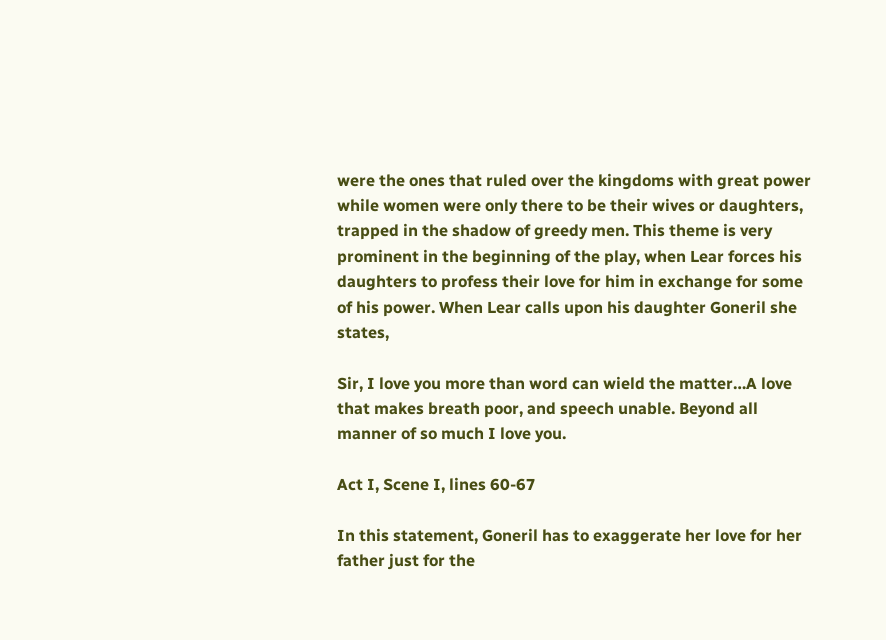were the ones that ruled over the kingdoms with great power while women were only there to be their wives or daughters, trapped in the shadow of greedy men. This theme is very prominent in the beginning of the play, when Lear forces his daughters to profess their love for him in exchange for some of his power. When Lear calls upon his daughter Goneril she states,

Sir, I love you more than word can wield the matter…A love that makes breath poor, and speech unable. Beyond all manner of so much I love you.

Act I, Scene I, lines 60-67

In this statement, Goneril has to exaggerate her love for her father just for the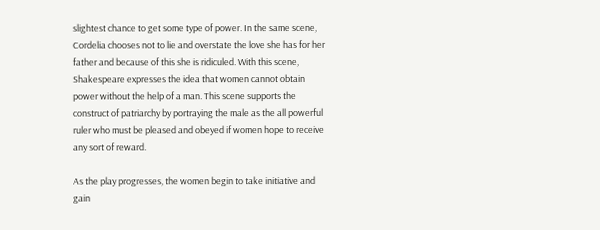slightest chance to get some type of power. In the same scene, Cordelia chooses not to lie and overstate the love she has for her father and because of this she is ridiculed. With this scene, Shakespeare expresses the idea that women cannot obtain power without the help of a man. This scene supports the construct of patriarchy by portraying the male as the all powerful ruler who must be pleased and obeyed if women hope to receive any sort of reward.

As the play progresses, the women begin to take initiative and gain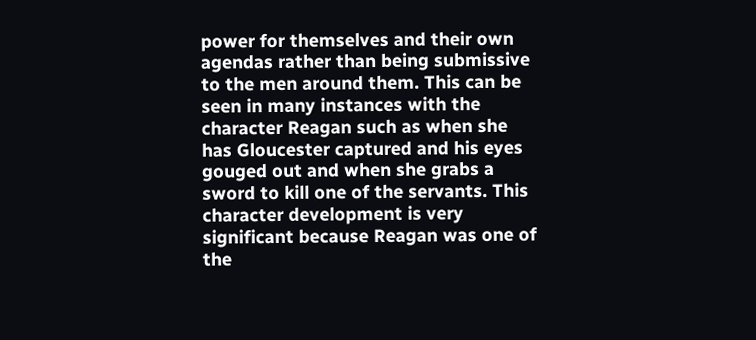power for themselves and their own agendas rather than being submissive to the men around them. This can be seen in many instances with the character Reagan such as when she has Gloucester captured and his eyes gouged out and when she grabs a sword to kill one of the servants. This character development is very significant because Reagan was one of the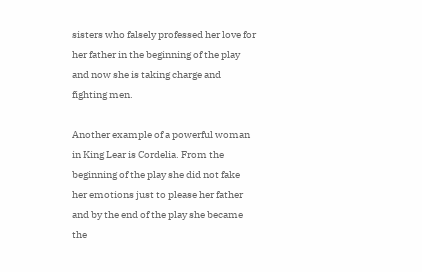sisters who falsely professed her love for her father in the beginning of the play and now she is taking charge and fighting men.

Another example of a powerful woman in King Lear is Cordelia. From the beginning of the play she did not fake her emotions just to please her father and by the end of the play she became the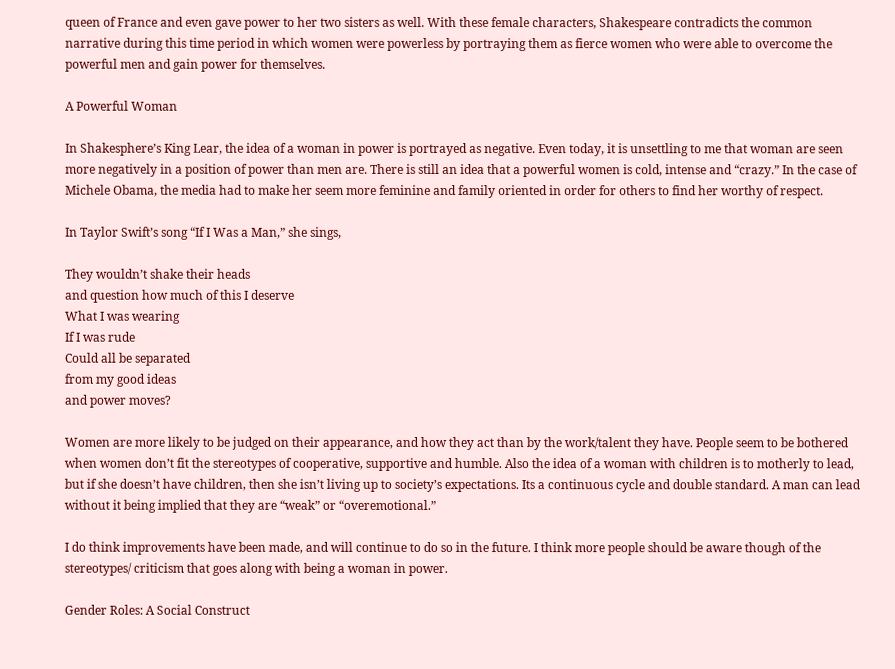queen of France and even gave power to her two sisters as well. With these female characters, Shakespeare contradicts the common narrative during this time period in which women were powerless by portraying them as fierce women who were able to overcome the powerful men and gain power for themselves.

A Powerful Woman

In Shakesphere’s King Lear, the idea of a woman in power is portrayed as negative. Even today, it is unsettling to me that woman are seen more negatively in a position of power than men are. There is still an idea that a powerful women is cold, intense and “crazy.” In the case of Michele Obama, the media had to make her seem more feminine and family oriented in order for others to find her worthy of respect.

In Taylor Swift’s song “If I Was a Man,” she sings,

They wouldn’t shake their heads
and question how much of this I deserve
What I was wearing
If I was rude
Could all be separated
from my good ideas
and power moves?

Women are more likely to be judged on their appearance, and how they act than by the work/talent they have. People seem to be bothered when women don’t fit the stereotypes of cooperative, supportive and humble. Also the idea of a woman with children is to motherly to lead, but if she doesn’t have children, then she isn’t living up to society’s expectations. Its a continuous cycle and double standard. A man can lead without it being implied that they are “weak” or “overemotional.”

I do think improvements have been made, and will continue to do so in the future. I think more people should be aware though of the stereotypes/ criticism that goes along with being a woman in power.

Gender Roles: A Social Construct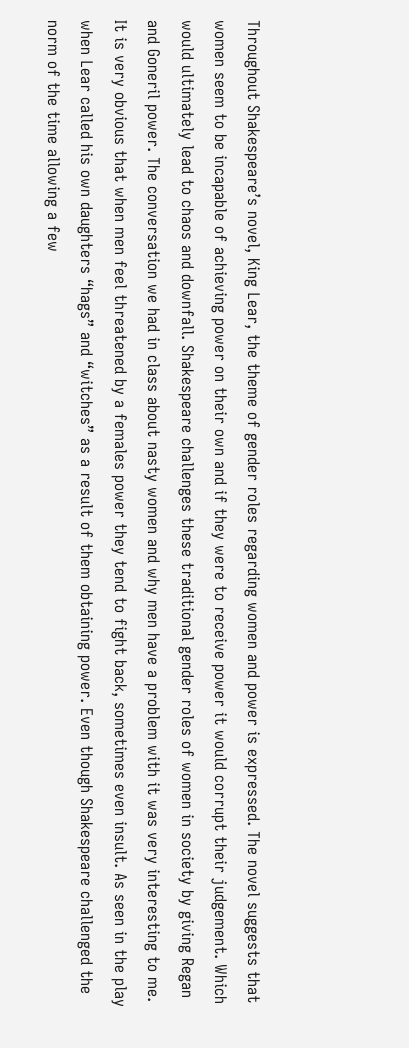Throughout Shakespeare’s novel, King Lear, the theme of gender roles regarding women and power is expressed. The novel suggests that women seem to be incapable of achieving power on their own and if they were to receive power it would corrupt their judgement. Which would ultimately lead to chaos and downfall. Shakespeare challenges these traditional gender roles of women in society by giving Regan and Goneril power. The conversation we had in class about nasty women and why men have a problem with it was very interesting to me. It is very obvious that when men feel threatened by a females power they tend to fight back, sometimes even insult. As seen in the play when Lear called his own daughters “hags” and “witches” as a result of them obtaining power. Even though Shakespeare challenged the norm of the time allowing a few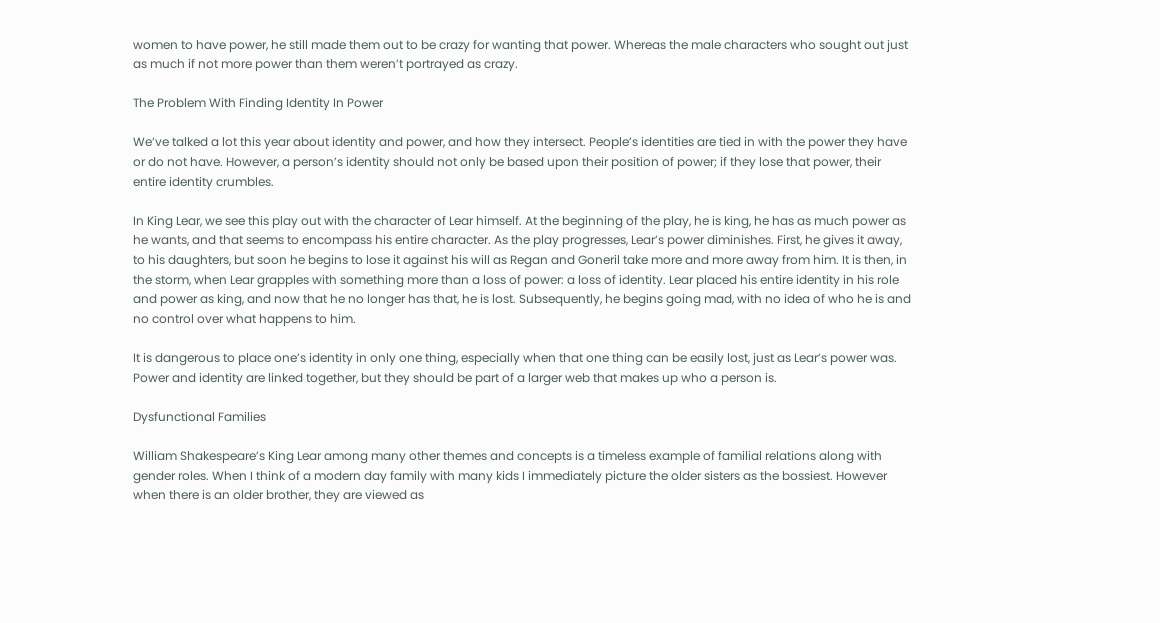women to have power, he still made them out to be crazy for wanting that power. Whereas the male characters who sought out just as much if not more power than them weren’t portrayed as crazy.

The Problem With Finding Identity In Power

We’ve talked a lot this year about identity and power, and how they intersect. People’s identities are tied in with the power they have or do not have. However, a person’s identity should not only be based upon their position of power; if they lose that power, their entire identity crumbles.

In King Lear, we see this play out with the character of Lear himself. At the beginning of the play, he is king, he has as much power as he wants, and that seems to encompass his entire character. As the play progresses, Lear’s power diminishes. First, he gives it away, to his daughters, but soon he begins to lose it against his will as Regan and Goneril take more and more away from him. It is then, in the storm, when Lear grapples with something more than a loss of power: a loss of identity. Lear placed his entire identity in his role and power as king, and now that he no longer has that, he is lost. Subsequently, he begins going mad, with no idea of who he is and no control over what happens to him.

It is dangerous to place one’s identity in only one thing, especially when that one thing can be easily lost, just as Lear’s power was. Power and identity are linked together, but they should be part of a larger web that makes up who a person is.

Dysfunctional Families

William Shakespeare’s King Lear among many other themes and concepts is a timeless example of familial relations along with gender roles. When I think of a modern day family with many kids I immediately picture the older sisters as the bossiest. However when there is an older brother, they are viewed as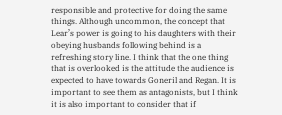responsible and protective for doing the same things. Although uncommon, the concept that Lear’s power is going to his daughters with their obeying husbands following behind is a refreshing story line. I think that the one thing that is overlooked is the attitude the audience is expected to have towards Goneril and Regan. It is important to see them as antagonists, but I think it is also important to consider that if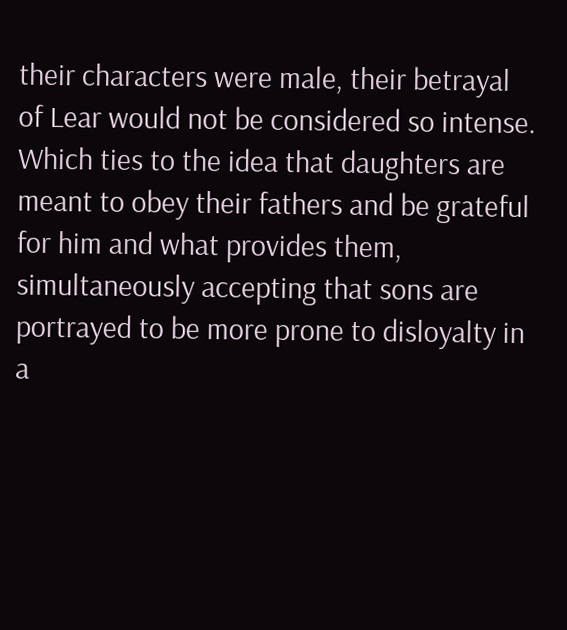their characters were male, their betrayal of Lear would not be considered so intense. Which ties to the idea that daughters are meant to obey their fathers and be grateful for him and what provides them, simultaneously accepting that sons are portrayed to be more prone to disloyalty in a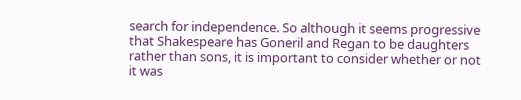search for independence. So although it seems progressive that Shakespeare has Goneril and Regan to be daughters rather than sons, it is important to consider whether or not it was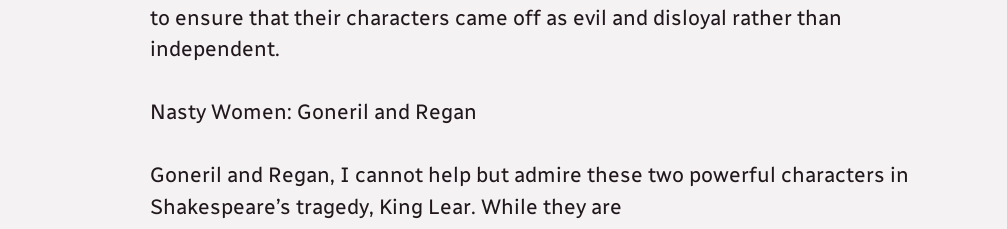to ensure that their characters came off as evil and disloyal rather than independent.

Nasty Women: Goneril and Regan

Goneril and Regan, I cannot help but admire these two powerful characters in Shakespeare’s tragedy, King Lear. While they are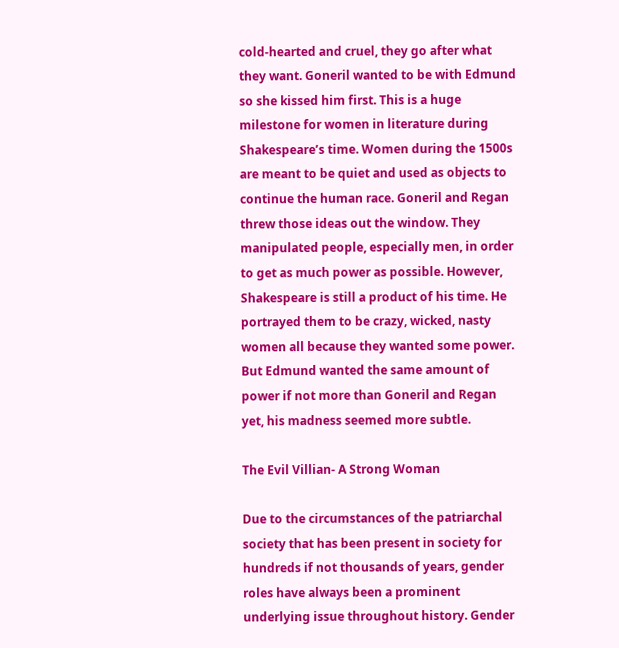cold-hearted and cruel, they go after what they want. Goneril wanted to be with Edmund so she kissed him first. This is a huge milestone for women in literature during Shakespeare’s time. Women during the 1500s are meant to be quiet and used as objects to continue the human race. Goneril and Regan threw those ideas out the window. They manipulated people, especially men, in order to get as much power as possible. However, Shakespeare is still a product of his time. He portrayed them to be crazy, wicked, nasty women all because they wanted some power. But Edmund wanted the same amount of power if not more than Goneril and Regan yet, his madness seemed more subtle.

The Evil Villian- A Strong Woman

Due to the circumstances of the patriarchal society that has been present in society for hundreds if not thousands of years, gender roles have always been a prominent underlying issue throughout history. Gender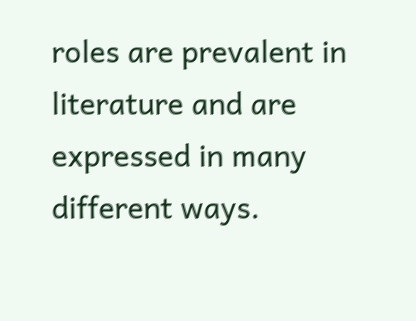roles are prevalent in literature and are expressed in many different ways.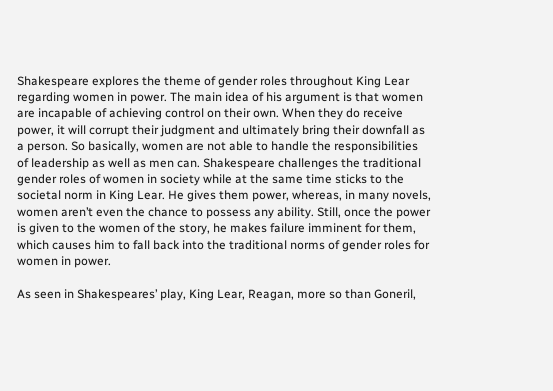Shakespeare explores the theme of gender roles throughout King Lear regarding women in power. The main idea of his argument is that women are incapable of achieving control on their own. When they do receive power, it will corrupt their judgment and ultimately bring their downfall as a person. So basically, women are not able to handle the responsibilities of leadership as well as men can. Shakespeare challenges the traditional gender roles of women in society while at the same time sticks to the societal norm in King Lear. He gives them power, whereas, in many novels, women aren’t even the chance to possess any ability. Still, once the power is given to the women of the story, he makes failure imminent for them, which causes him to fall back into the traditional norms of gender roles for women in power.

As seen in Shakespeares’ play, King Lear, Reagan, more so than Goneril,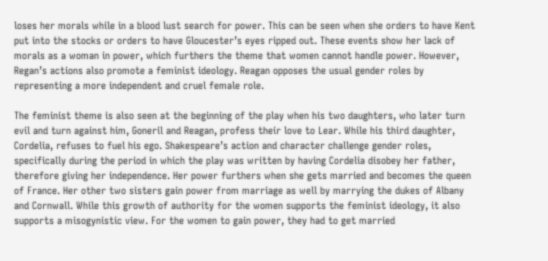loses her morals while in a blood lust search for power. This can be seen when she orders to have Kent put into the stocks or orders to have Gloucester’s eyes ripped out. These events show her lack of morals as a woman in power, which furthers the theme that women cannot handle power. However, Regan’s actions also promote a feminist ideology. Reagan opposes the usual gender roles by representing a more independent and cruel female role.

The feminist theme is also seen at the beginning of the play when his two daughters, who later turn evil and turn against him, Goneril and Reagan, profess their love to Lear. While his third daughter, Cordelia, refuses to fuel his ego. Shakespeare’s action and character challenge gender roles, specifically during the period in which the play was written by having Cordelia disobey her father, therefore giving her independence. Her power furthers when she gets married and becomes the queen of France. Her other two sisters gain power from marriage as well by marrying the dukes of Albany and Cornwall. While this growth of authority for the women supports the feminist ideology, it also supports a misogynistic view. For the women to gain power, they had to get married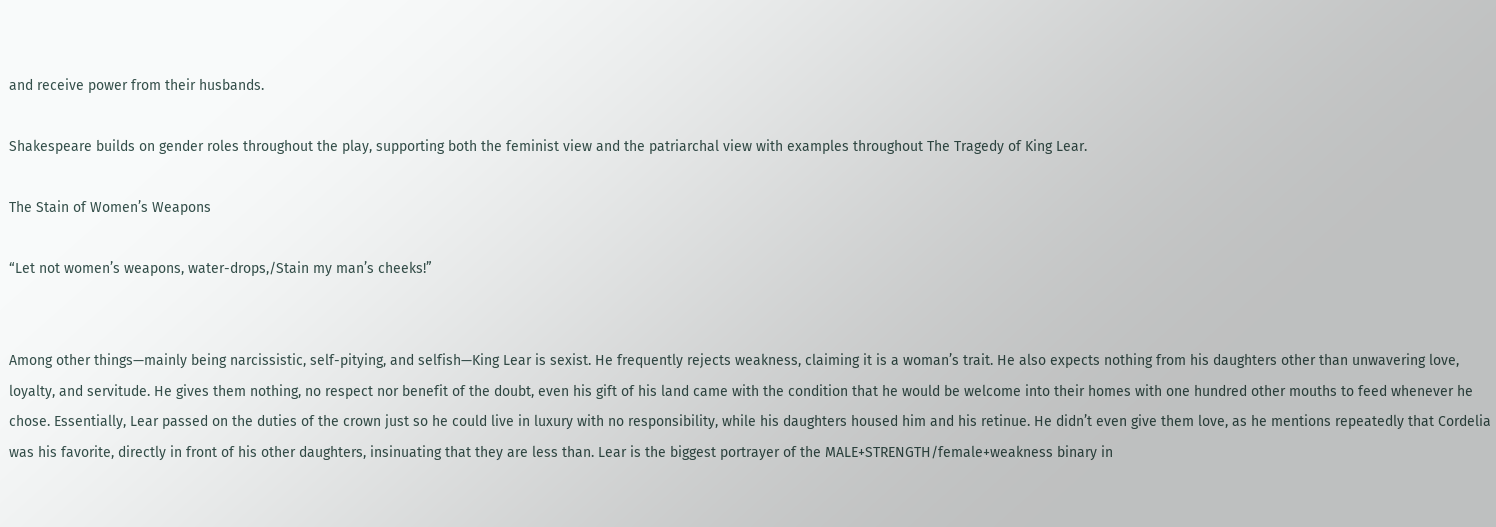and receive power from their husbands.

Shakespeare builds on gender roles throughout the play, supporting both the feminist view and the patriarchal view with examples throughout The Tragedy of King Lear.

The Stain of Women’s Weapons

“Let not women’s weapons, water-drops,/Stain my man’s cheeks!”


Among other things—mainly being narcissistic, self-pitying, and selfish—King Lear is sexist. He frequently rejects weakness, claiming it is a woman’s trait. He also expects nothing from his daughters other than unwavering love, loyalty, and servitude. He gives them nothing, no respect nor benefit of the doubt, even his gift of his land came with the condition that he would be welcome into their homes with one hundred other mouths to feed whenever he chose. Essentially, Lear passed on the duties of the crown just so he could live in luxury with no responsibility, while his daughters housed him and his retinue. He didn’t even give them love, as he mentions repeatedly that Cordelia was his favorite, directly in front of his other daughters, insinuating that they are less than. Lear is the biggest portrayer of the MALE+STRENGTH/female+weakness binary in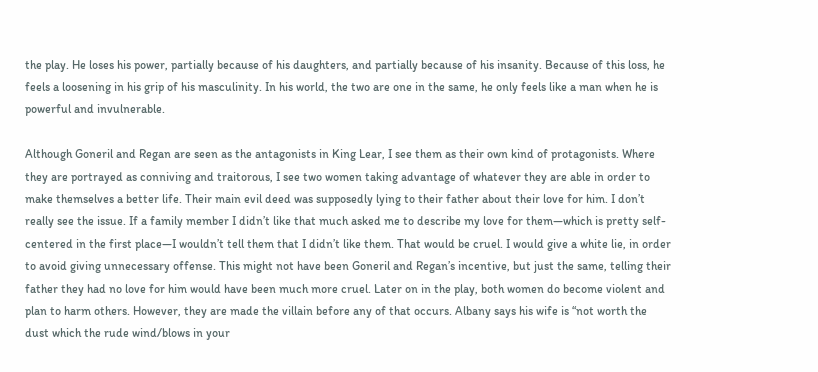the play. He loses his power, partially because of his daughters, and partially because of his insanity. Because of this loss, he feels a loosening in his grip of his masculinity. In his world, the two are one in the same, he only feels like a man when he is powerful and invulnerable.

Although Goneril and Regan are seen as the antagonists in King Lear, I see them as their own kind of protagonists. Where they are portrayed as conniving and traitorous, I see two women taking advantage of whatever they are able in order to make themselves a better life. Their main evil deed was supposedly lying to their father about their love for him. I don’t really see the issue. If a family member I didn’t like that much asked me to describe my love for them—which is pretty self-centered in the first place—I wouldn’t tell them that I didn’t like them. That would be cruel. I would give a white lie, in order to avoid giving unnecessary offense. This might not have been Goneril and Regan’s incentive, but just the same, telling their father they had no love for him would have been much more cruel. Later on in the play, both women do become violent and plan to harm others. However, they are made the villain before any of that occurs. Albany says his wife is “not worth the dust which the rude wind/blows in your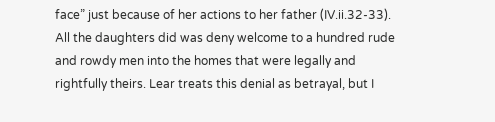face” just because of her actions to her father (IV.ii.32-33). All the daughters did was deny welcome to a hundred rude and rowdy men into the homes that were legally and rightfully theirs. Lear treats this denial as betrayal, but I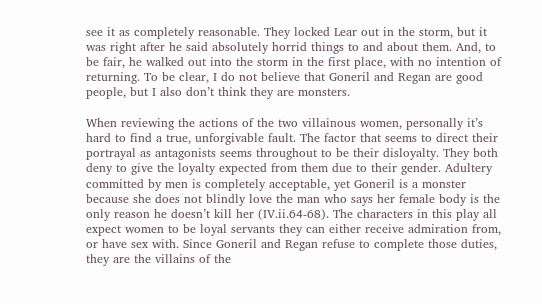see it as completely reasonable. They locked Lear out in the storm, but it was right after he said absolutely horrid things to and about them. And, to be fair, he walked out into the storm in the first place, with no intention of returning. To be clear, I do not believe that Goneril and Regan are good people, but I also don’t think they are monsters.

When reviewing the actions of the two villainous women, personally it’s hard to find a true, unforgivable fault. The factor that seems to direct their portrayal as antagonists seems throughout to be their disloyalty. They both deny to give the loyalty expected from them due to their gender. Adultery committed by men is completely acceptable, yet Goneril is a monster because she does not blindly love the man who says her female body is the only reason he doesn’t kill her (IV.ii.64-68). The characters in this play all expect women to be loyal servants they can either receive admiration from, or have sex with. Since Goneril and Regan refuse to complete those duties, they are the villains of the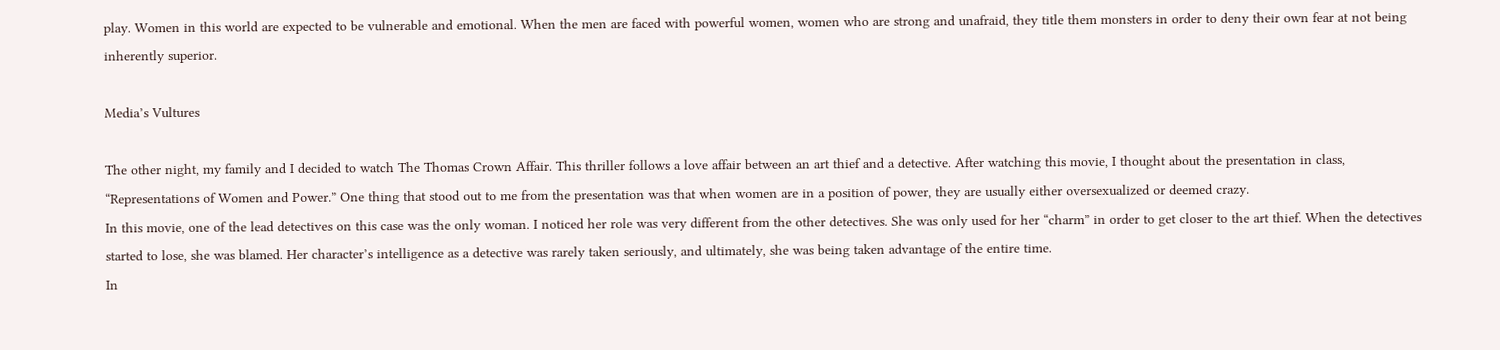play. Women in this world are expected to be vulnerable and emotional. When the men are faced with powerful women, women who are strong and unafraid, they title them monsters in order to deny their own fear at not being inherently superior.

Media’s Vultures

The other night, my family and I decided to watch The Thomas Crown Affair. This thriller follows a love affair between an art thief and a detective. After watching this movie, I thought about the presentation in class, “Representations of Women and Power.” One thing that stood out to me from the presentation was that when women are in a position of power, they are usually either oversexualized or deemed crazy.
In this movie, one of the lead detectives on this case was the only woman. I noticed her role was very different from the other detectives. She was only used for her “charm” in order to get closer to the art thief. When the detectives started to lose, she was blamed. Her character’s intelligence as a detective was rarely taken seriously, and ultimately, she was being taken advantage of the entire time.
In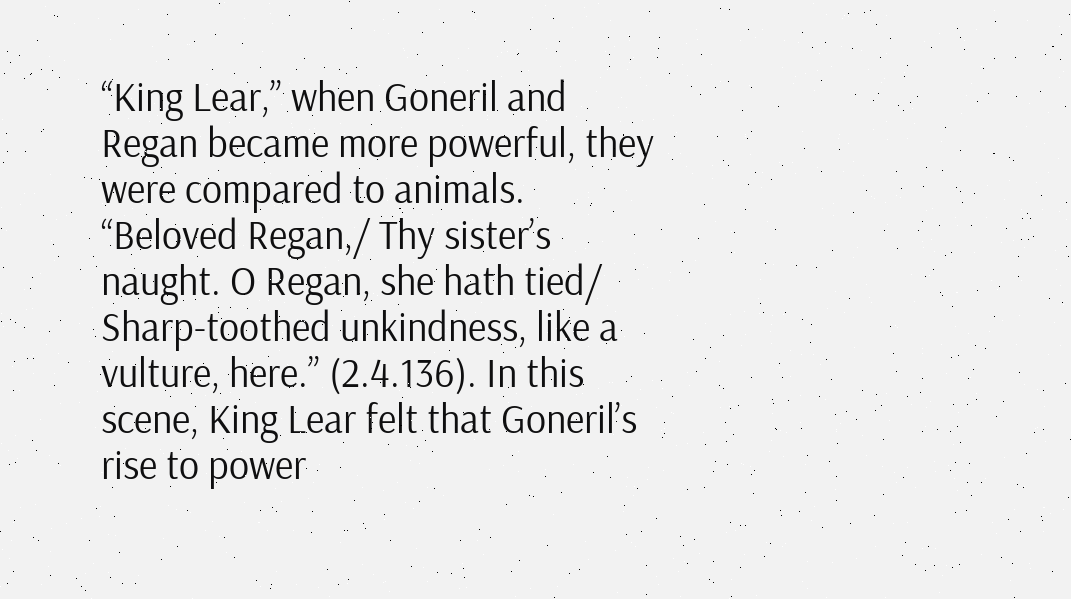“King Lear,” when Goneril and Regan became more powerful, they were compared to animals. “Beloved Regan,/ Thy sister’s naught. O Regan, she hath tied/ Sharp-toothed unkindness, like a vulture, here.” (2.4.136). In this scene, King Lear felt that Goneril’s rise to power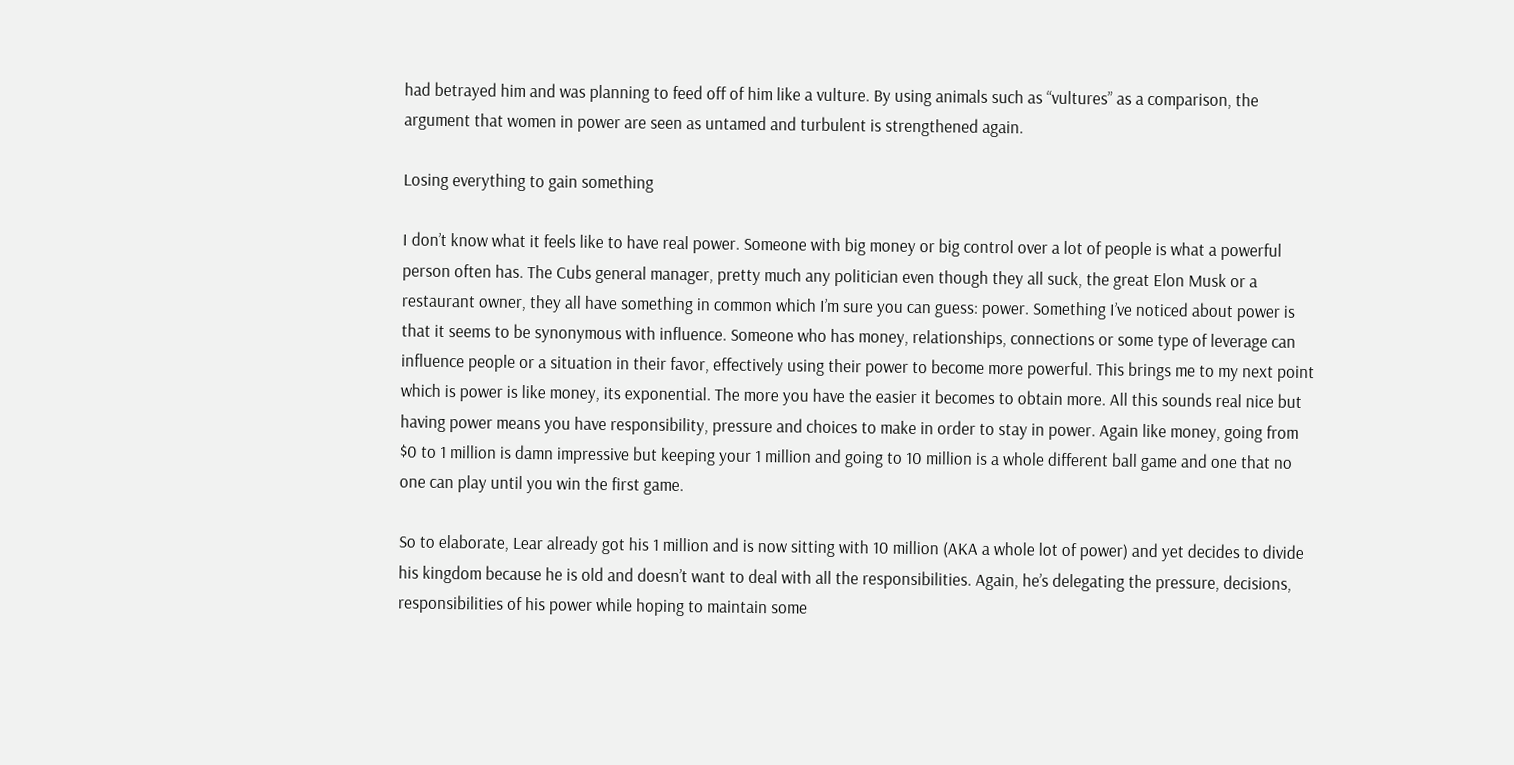had betrayed him and was planning to feed off of him like a vulture. By using animals such as “vultures” as a comparison, the argument that women in power are seen as untamed and turbulent is strengthened again.

Losing everything to gain something

I don’t know what it feels like to have real power. Someone with big money or big control over a lot of people is what a powerful person often has. The Cubs general manager, pretty much any politician even though they all suck, the great Elon Musk or a restaurant owner, they all have something in common which I’m sure you can guess: power. Something I’ve noticed about power is that it seems to be synonymous with influence. Someone who has money, relationships, connections or some type of leverage can influence people or a situation in their favor, effectively using their power to become more powerful. This brings me to my next point which is power is like money, its exponential. The more you have the easier it becomes to obtain more. All this sounds real nice but having power means you have responsibility, pressure and choices to make in order to stay in power. Again like money, going from $0 to 1 million is damn impressive but keeping your 1 million and going to 10 million is a whole different ball game and one that no one can play until you win the first game.

So to elaborate, Lear already got his 1 million and is now sitting with 10 million (AKA a whole lot of power) and yet decides to divide his kingdom because he is old and doesn’t want to deal with all the responsibilities. Again, he’s delegating the pressure, decisions, responsibilities of his power while hoping to maintain some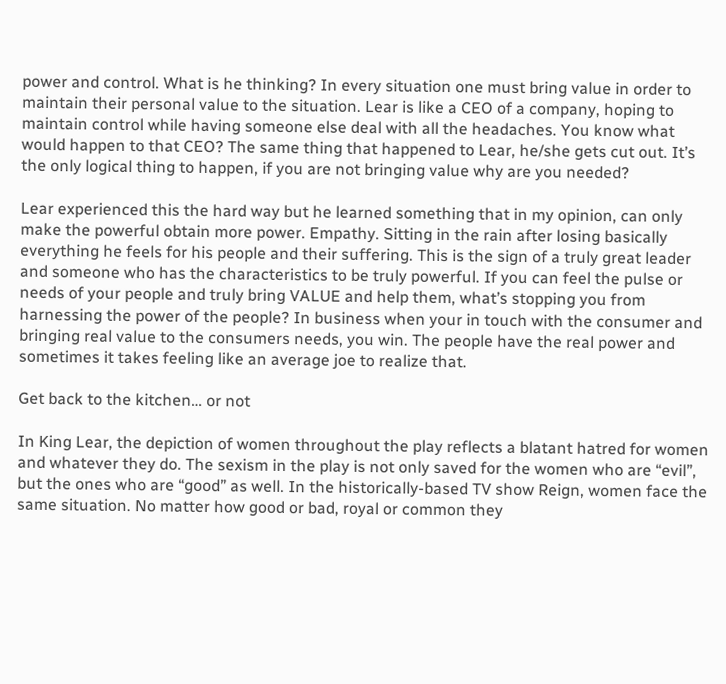power and control. What is he thinking? In every situation one must bring value in order to maintain their personal value to the situation. Lear is like a CEO of a company, hoping to maintain control while having someone else deal with all the headaches. You know what would happen to that CEO? The same thing that happened to Lear, he/she gets cut out. It’s the only logical thing to happen, if you are not bringing value why are you needed?

Lear experienced this the hard way but he learned something that in my opinion, can only make the powerful obtain more power. Empathy. Sitting in the rain after losing basically everything he feels for his people and their suffering. This is the sign of a truly great leader and someone who has the characteristics to be truly powerful. If you can feel the pulse or needs of your people and truly bring VALUE and help them, what’s stopping you from harnessing the power of the people? In business when your in touch with the consumer and bringing real value to the consumers needs, you win. The people have the real power and sometimes it takes feeling like an average joe to realize that.

Get back to the kitchen… or not

In King Lear, the depiction of women throughout the play reflects a blatant hatred for women and whatever they do. The sexism in the play is not only saved for the women who are “evil”, but the ones who are “good” as well. In the historically-based TV show Reign, women face the same situation. No matter how good or bad, royal or common they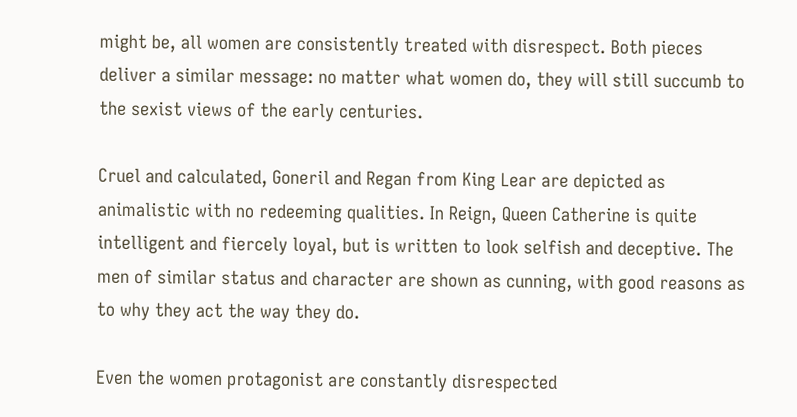might be, all women are consistently treated with disrespect. Both pieces deliver a similar message: no matter what women do, they will still succumb to the sexist views of the early centuries.

Cruel and calculated, Goneril and Regan from King Lear are depicted as animalistic with no redeeming qualities. In Reign, Queen Catherine is quite intelligent and fiercely loyal, but is written to look selfish and deceptive. The men of similar status and character are shown as cunning, with good reasons as to why they act the way they do.

Even the women protagonist are constantly disrespected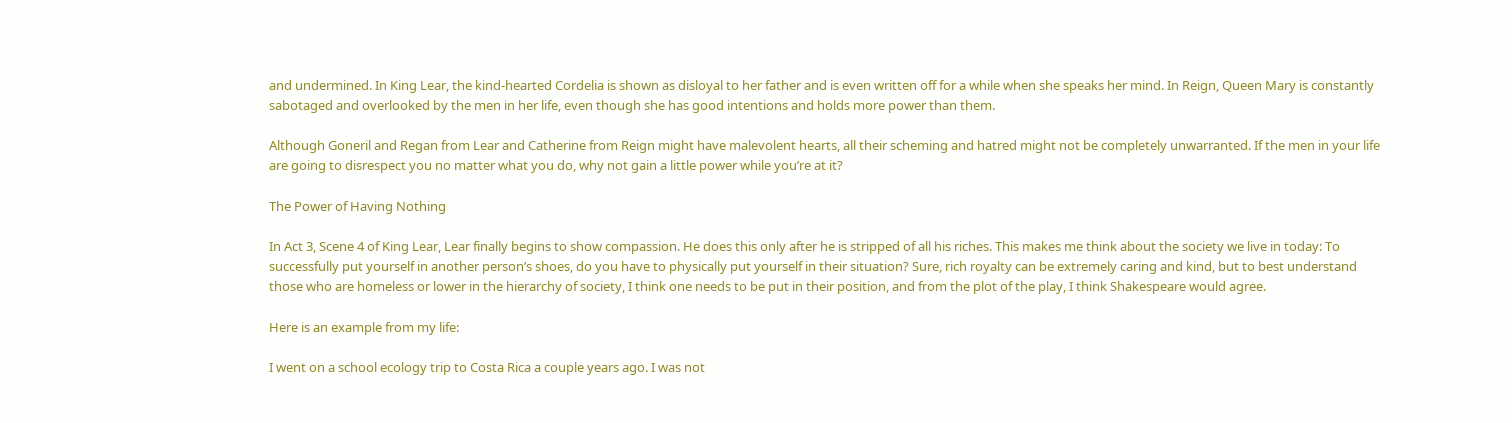and undermined. In King Lear, the kind-hearted Cordelia is shown as disloyal to her father and is even written off for a while when she speaks her mind. In Reign, Queen Mary is constantly sabotaged and overlooked by the men in her life, even though she has good intentions and holds more power than them.

Although Goneril and Regan from Lear and Catherine from Reign might have malevolent hearts, all their scheming and hatred might not be completely unwarranted. If the men in your life are going to disrespect you no matter what you do, why not gain a little power while you’re at it?

The Power of Having Nothing

In Act 3, Scene 4 of King Lear, Lear finally begins to show compassion. He does this only after he is stripped of all his riches. This makes me think about the society we live in today: To successfully put yourself in another person’s shoes, do you have to physically put yourself in their situation? Sure, rich royalty can be extremely caring and kind, but to best understand those who are homeless or lower in the hierarchy of society, I think one needs to be put in their position, and from the plot of the play, I think Shakespeare would agree.

Here is an example from my life:

I went on a school ecology trip to Costa Rica a couple years ago. I was not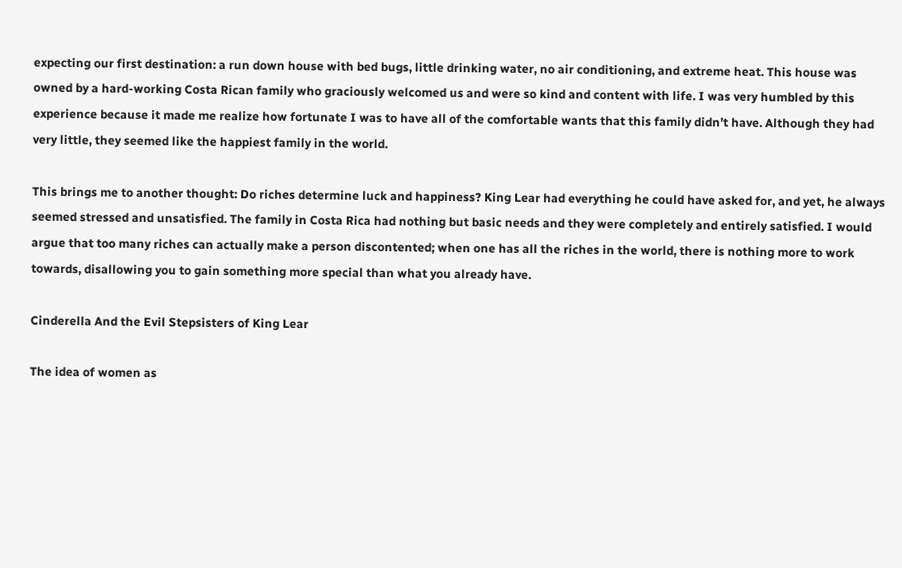expecting our first destination: a run down house with bed bugs, little drinking water, no air conditioning, and extreme heat. This house was owned by a hard-working Costa Rican family who graciously welcomed us and were so kind and content with life. I was very humbled by this experience because it made me realize how fortunate I was to have all of the comfortable wants that this family didn’t have. Although they had very little, they seemed like the happiest family in the world.

This brings me to another thought: Do riches determine luck and happiness? King Lear had everything he could have asked for, and yet, he always seemed stressed and unsatisfied. The family in Costa Rica had nothing but basic needs and they were completely and entirely satisfied. I would argue that too many riches can actually make a person discontented; when one has all the riches in the world, there is nothing more to work towards, disallowing you to gain something more special than what you already have.

Cinderella And the Evil Stepsisters of King Lear

The idea of women as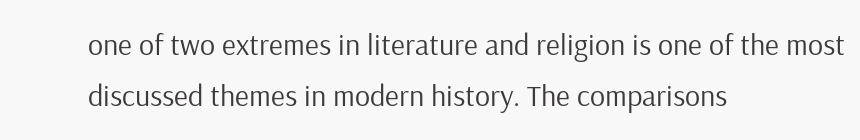one of two extremes in literature and religion is one of the most discussed themes in modern history. The comparisons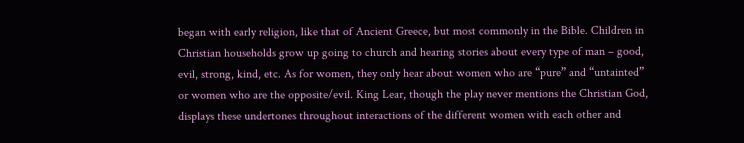began with early religion, like that of Ancient Greece, but most commonly in the Bible. Children in Christian households grow up going to church and hearing stories about every type of man – good, evil, strong, kind, etc. As for women, they only hear about women who are “pure” and “untainted” or women who are the opposite/evil. King Lear, though the play never mentions the Christian God, displays these undertones throughout interactions of the different women with each other and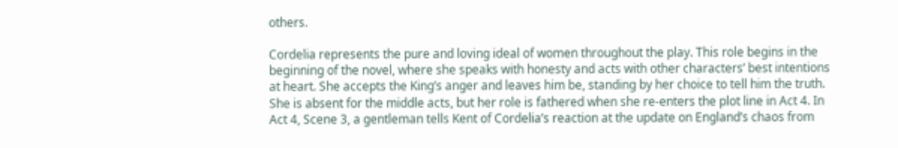others.

Cordelia represents the pure and loving ideal of women throughout the play. This role begins in the beginning of the novel, where she speaks with honesty and acts with other characters’ best intentions at heart. She accepts the King’s anger and leaves him be, standing by her choice to tell him the truth. She is absent for the middle acts, but her role is fathered when she re-enters the plot line in Act 4. In Act 4, Scene 3, a gentleman tells Kent of Cordelia’s reaction at the update on England’s chaos from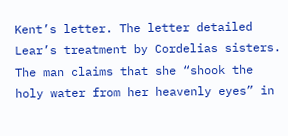Kent’s letter. The letter detailed Lear’s treatment by Cordelias sisters. The man claims that she “shook the holy water from her heavenly eyes” in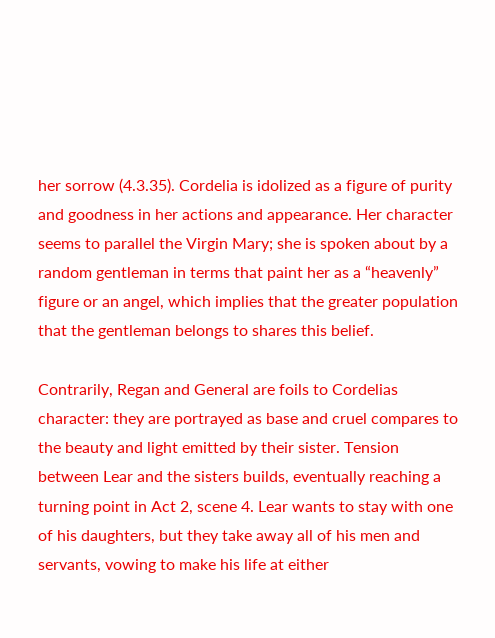her sorrow (4.3.35). Cordelia is idolized as a figure of purity and goodness in her actions and appearance. Her character seems to parallel the Virgin Mary; she is spoken about by a random gentleman in terms that paint her as a “heavenly” figure or an angel, which implies that the greater population that the gentleman belongs to shares this belief.

Contrarily, Regan and General are foils to Cordelias character: they are portrayed as base and cruel compares to the beauty and light emitted by their sister. Tension between Lear and the sisters builds, eventually reaching a turning point in Act 2, scene 4. Lear wants to stay with one of his daughters, but they take away all of his men and servants, vowing to make his life at either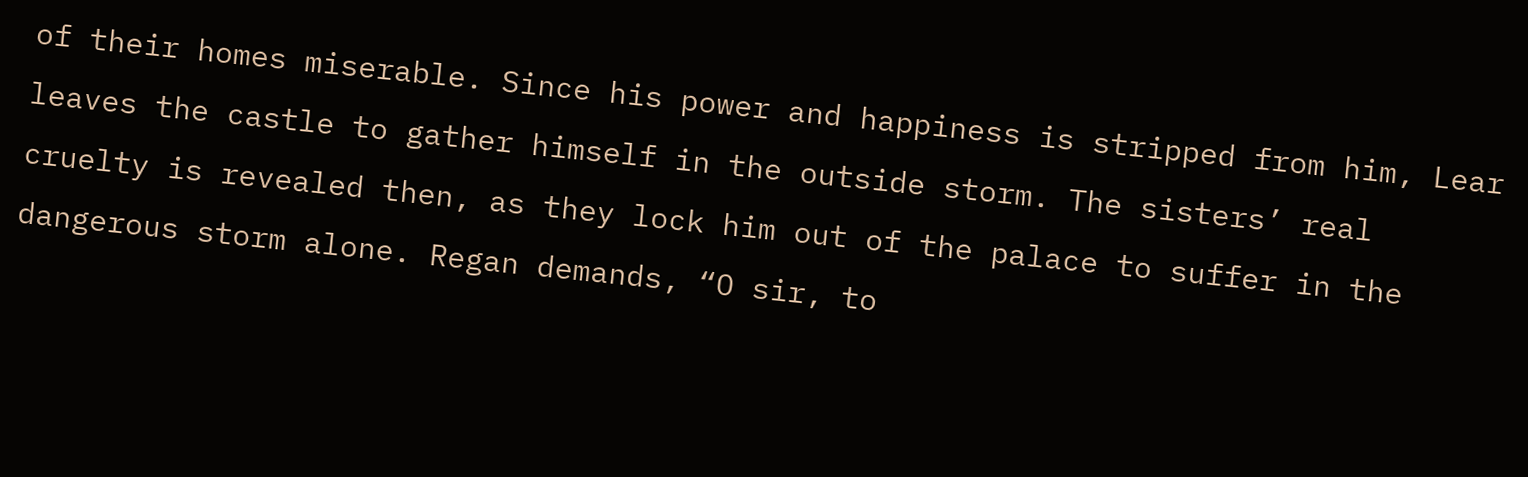of their homes miserable. Since his power and happiness is stripped from him, Lear leaves the castle to gather himself in the outside storm. The sisters’ real cruelty is revealed then, as they lock him out of the palace to suffer in the dangerous storm alone. Regan demands, “O sir, to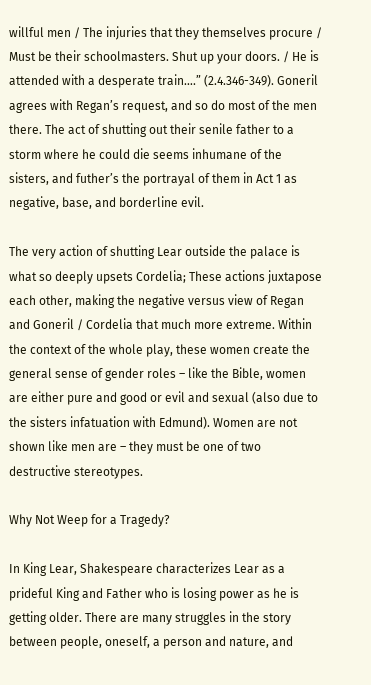willful men / The injuries that they themselves procure / Must be their schoolmasters. Shut up your doors. / He is attended with a desperate train….” (2.4.346-349). Goneril agrees with Regan’s request, and so do most of the men there. The act of shutting out their senile father to a storm where he could die seems inhumane of the sisters, and futher’s the portrayal of them in Act 1 as negative, base, and borderline evil.

The very action of shutting Lear outside the palace is what so deeply upsets Cordelia; These actions juxtapose each other, making the negative versus view of Regan and Goneril / Cordelia that much more extreme. Within the context of the whole play, these women create the general sense of gender roles – like the Bible, women are either pure and good or evil and sexual (also due to the sisters infatuation with Edmund). Women are not shown like men are – they must be one of two destructive stereotypes.

Why Not Weep for a Tragedy?

In King Lear, Shakespeare characterizes Lear as a prideful King and Father who is losing power as he is getting older. There are many struggles in the story between people, oneself, a person and nature, and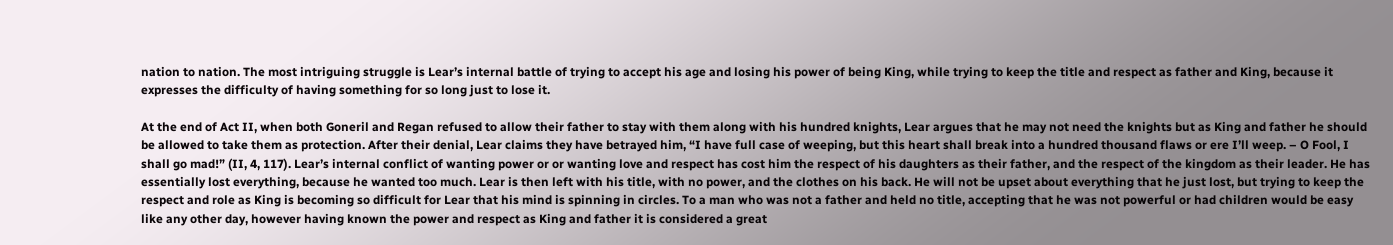nation to nation. The most intriguing struggle is Lear’s internal battle of trying to accept his age and losing his power of being King, while trying to keep the title and respect as father and King, because it expresses the difficulty of having something for so long just to lose it.

At the end of Act II, when both Goneril and Regan refused to allow their father to stay with them along with his hundred knights, Lear argues that he may not need the knights but as King and father he should be allowed to take them as protection. After their denial, Lear claims they have betrayed him, “I have full case of weeping, but this heart shall break into a hundred thousand flaws or ere I’ll weep. – O Fool, I shall go mad!” (II, 4, 117). Lear’s internal conflict of wanting power or or wanting love and respect has cost him the respect of his daughters as their father, and the respect of the kingdom as their leader. He has essentially lost everything, because he wanted too much. Lear is then left with his title, with no power, and the clothes on his back. He will not be upset about everything that he just lost, but trying to keep the respect and role as King is becoming so difficult for Lear that his mind is spinning in circles. To a man who was not a father and held no title, accepting that he was not powerful or had children would be easy like any other day, however having known the power and respect as King and father it is considered a great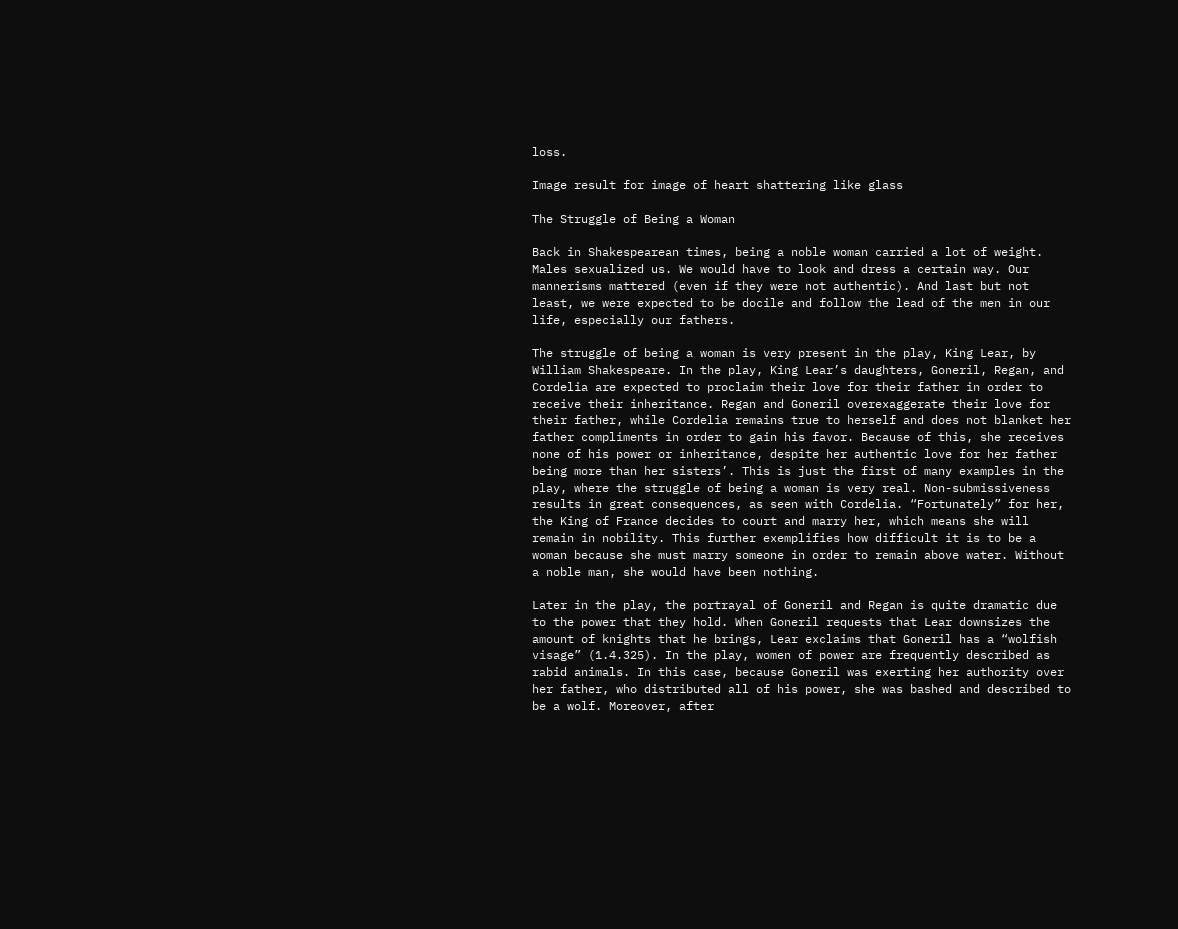loss.

Image result for image of heart shattering like glass

The Struggle of Being a Woman

Back in Shakespearean times, being a noble woman carried a lot of weight. Males sexualized us. We would have to look and dress a certain way. Our mannerisms mattered (even if they were not authentic). And last but not least, we were expected to be docile and follow the lead of the men in our life, especially our fathers.

The struggle of being a woman is very present in the play, King Lear, by William Shakespeare. In the play, King Lear’s daughters, Goneril, Regan, and Cordelia are expected to proclaim their love for their father in order to receive their inheritance. Regan and Goneril overexaggerate their love for their father, while Cordelia remains true to herself and does not blanket her father compliments in order to gain his favor. Because of this, she receives none of his power or inheritance, despite her authentic love for her father being more than her sisters’. This is just the first of many examples in the play, where the struggle of being a woman is very real. Non-submissiveness results in great consequences, as seen with Cordelia. “Fortunately” for her, the King of France decides to court and marry her, which means she will remain in nobility. This further exemplifies how difficult it is to be a woman because she must marry someone in order to remain above water. Without a noble man, she would have been nothing.

Later in the play, the portrayal of Goneril and Regan is quite dramatic due to the power that they hold. When Goneril requests that Lear downsizes the amount of knights that he brings, Lear exclaims that Goneril has a “wolfish visage” (1.4.325). In the play, women of power are frequently described as rabid animals. In this case, because Goneril was exerting her authority over her father, who distributed all of his power, she was bashed and described to be a wolf. Moreover, after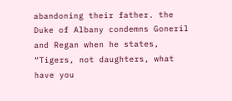abandoning their father. the Duke of Albany condemns Goneril and Regan when he states, “Tigers, not daughters, what have you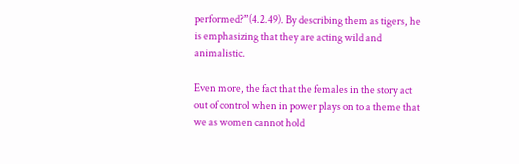performed?”(4.2.49). By describing them as tigers, he is emphasizing that they are acting wild and animalistic.

Even more, the fact that the females in the story act out of control when in power plays on to a theme that we as women cannot hold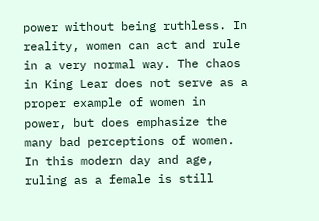power without being ruthless. In reality, women can act and rule in a very normal way. The chaos in King Lear does not serve as a proper example of women in power, but does emphasize the many bad perceptions of women. In this modern day and age, ruling as a female is still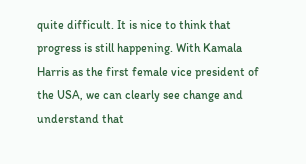quite difficult. It is nice to think that progress is still happening. With Kamala Harris as the first female vice president of the USA, we can clearly see change and understand that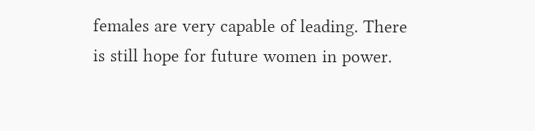females are very capable of leading. There is still hope for future women in power.